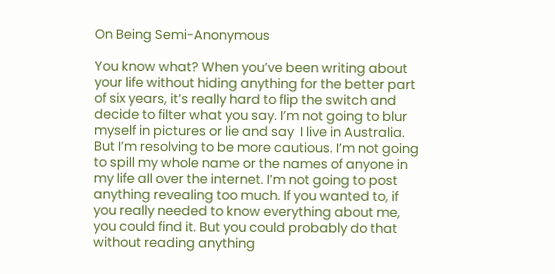On Being Semi-Anonymous

You know what? When you’ve been writing about your life without hiding anything for the better part of six years, it’s really hard to flip the switch and decide to filter what you say. I’m not going to blur myself in pictures or lie and say  I live in Australia. But I’m resolving to be more cautious. I’m not going to spill my whole name or the names of anyone in my life all over the internet. I’m not going to post anything revealing too much. If you wanted to, if you really needed to know everything about me, you could find it. But you could probably do that without reading anything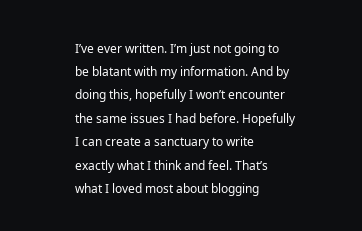I’ve ever written. I’m just not going to be blatant with my information. And by doing this, hopefully I won’t encounter the same issues I had before. Hopefully I can create a sanctuary to write exactly what I think and feel. That’s what I loved most about blogging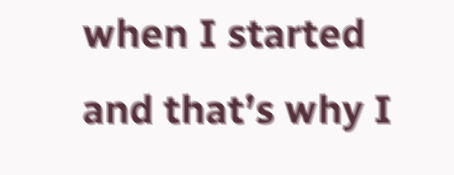when I started and that’s why I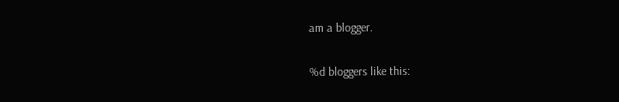am a blogger.

%d bloggers like this: